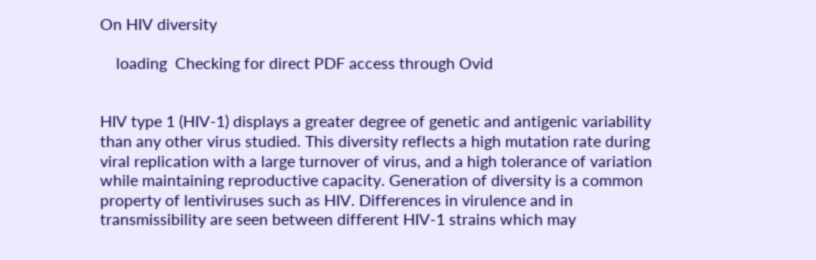On HIV diversity

    loading  Checking for direct PDF access through Ovid


HIV type 1 (HIV-1) displays a greater degree of genetic and antigenic variability than any other virus studied. This diversity reflects a high mutation rate during viral replication with a large turnover of virus, and a high tolerance of variation while maintaining reproductive capacity. Generation of diversity is a common property of lentiviruses such as HIV. Differences in virulence and in transmissibility are seen between different HIV-1 strains which may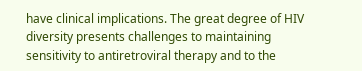have clinical implications. The great degree of HIV diversity presents challenges to maintaining sensitivity to antiretroviral therapy and to the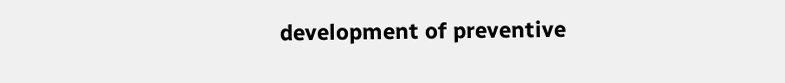development of preventive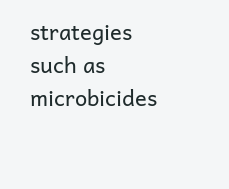strategies such as microbicides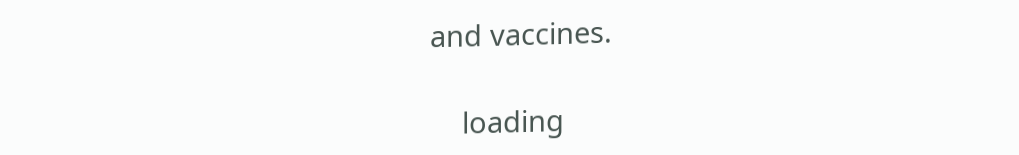and vaccines.

    loading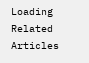Loading Related Articles